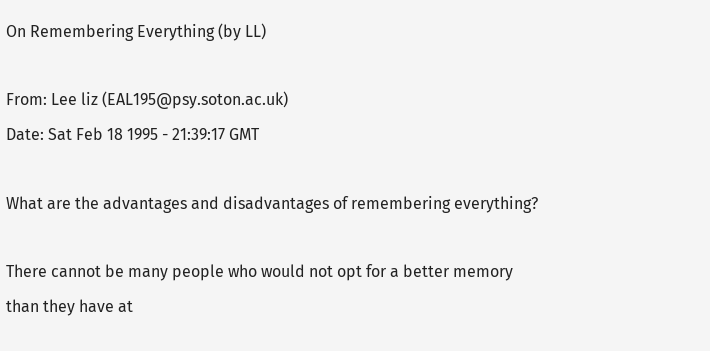On Remembering Everything (by LL)

From: Lee liz (EAL195@psy.soton.ac.uk)
Date: Sat Feb 18 1995 - 21:39:17 GMT

What are the advantages and disadvantages of remembering everything?

There cannot be many people who would not opt for a better memory
than they have at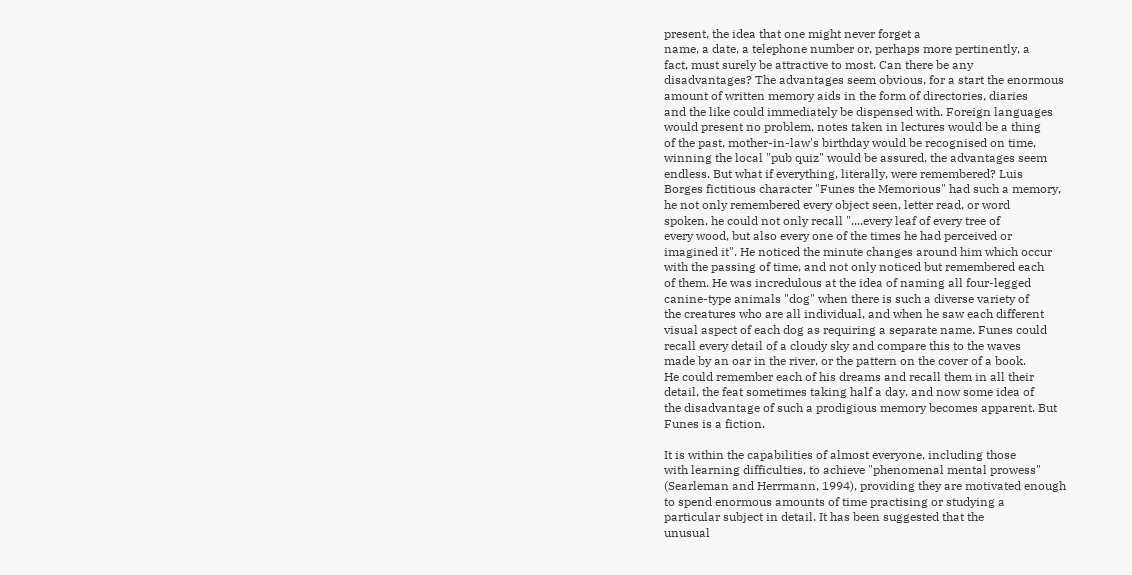present, the idea that one might never forget a
name, a date, a telephone number or, perhaps more pertinently, a
fact, must surely be attractive to most. Can there be any
disadvantages? The advantages seem obvious, for a start the enormous
amount of written memory aids in the form of directories, diaries
and the like could immediately be dispensed with. Foreign languages
would present no problem, notes taken in lectures would be a thing
of the past, mother-in-law's birthday would be recognised on time,
winning the local "pub quiz" would be assured, the advantages seem
endless. But what if everything, literally, were remembered? Luis
Borges fictitious character "Funes the Memorious" had such a memory,
he not only remembered every object seen, letter read, or word
spoken, he could not only recall "....every leaf of every tree of
every wood, but also every one of the times he had perceived or
imagined it". He noticed the minute changes around him which occur
with the passing of time, and not only noticed but remembered each
of them. He was incredulous at the idea of naming all four-legged
canine-type animals "dog" when there is such a diverse variety of
the creatures who are all individual, and when he saw each different
visual aspect of each dog as requiring a separate name. Funes could
recall every detail of a cloudy sky and compare this to the waves
made by an oar in the river, or the pattern on the cover of a book.
He could remember each of his dreams and recall them in all their
detail, the feat sometimes taking half a day, and now some idea of
the disadvantage of such a prodigious memory becomes apparent. But
Funes is a fiction.

It is within the capabilities of almost everyone, including those
with learning difficulties, to achieve "phenomenal mental prowess"
(Searleman and Herrmann, 1994), providing they are motivated enough
to spend enormous amounts of time practising or studying a
particular subject in detail. It has been suggested that the
unusual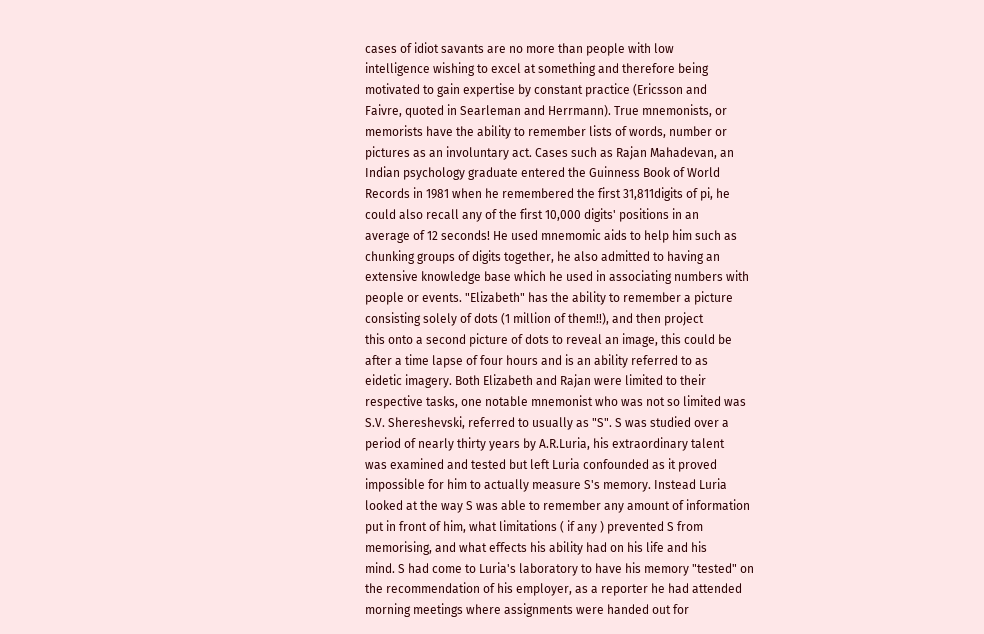cases of idiot savants are no more than people with low
intelligence wishing to excel at something and therefore being
motivated to gain expertise by constant practice (Ericsson and
Faivre, quoted in Searleman and Herrmann). True mnemonists, or
memorists have the ability to remember lists of words, number or
pictures as an involuntary act. Cases such as Rajan Mahadevan, an
Indian psychology graduate entered the Guinness Book of World
Records in 1981 when he remembered the first 31,811digits of pi, he
could also recall any of the first 10,000 digits' positions in an
average of 12 seconds! He used mnemomic aids to help him such as
chunking groups of digits together, he also admitted to having an
extensive knowledge base which he used in associating numbers with
people or events. "Elizabeth" has the ability to remember a picture
consisting solely of dots (1 million of them!!), and then project
this onto a second picture of dots to reveal an image, this could be
after a time lapse of four hours and is an ability referred to as
eidetic imagery. Both Elizabeth and Rajan were limited to their
respective tasks, one notable mnemonist who was not so limited was
S.V. Shereshevski, referred to usually as "S". S was studied over a
period of nearly thirty years by A.R.Luria, his extraordinary talent
was examined and tested but left Luria confounded as it proved
impossible for him to actually measure S's memory. Instead Luria
looked at the way S was able to remember any amount of information
put in front of him, what limitations ( if any ) prevented S from
memorising, and what effects his ability had on his life and his
mind. S had come to Luria's laboratory to have his memory "tested" on
the recommendation of his employer, as a reporter he had attended
morning meetings where assignments were handed out for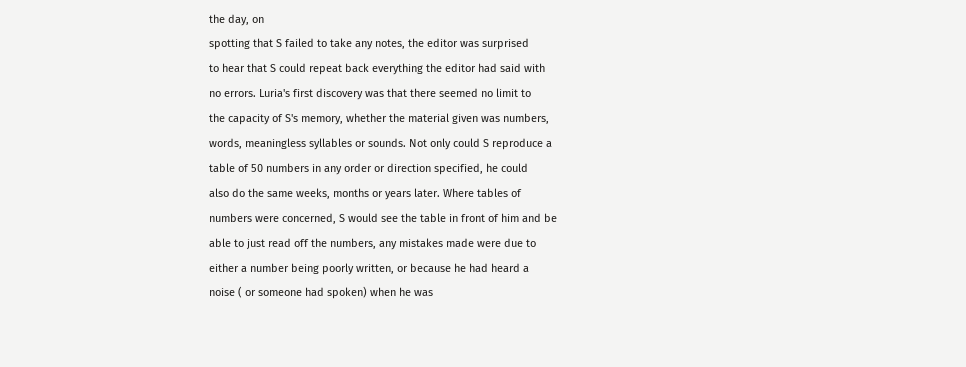the day, on
spotting that S failed to take any notes, the editor was surprised
to hear that S could repeat back everything the editor had said with
no errors. Luria's first discovery was that there seemed no limit to
the capacity of S's memory, whether the material given was numbers,
words, meaningless syllables or sounds. Not only could S reproduce a
table of 50 numbers in any order or direction specified, he could
also do the same weeks, months or years later. Where tables of
numbers were concerned, S would see the table in front of him and be
able to just read off the numbers, any mistakes made were due to
either a number being poorly written, or because he had heard a
noise ( or someone had spoken) when he was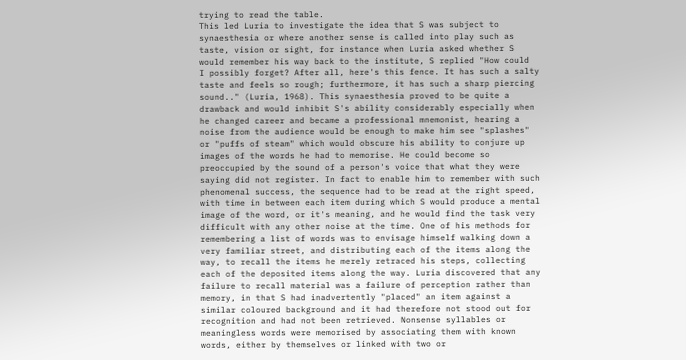trying to read the table.
This led Luria to investigate the idea that S was subject to
synaesthesia or where another sense is called into play such as
taste, vision or sight, for instance when Luria asked whether S
would remember his way back to the institute, S replied "How could
I possibly forget? After all, here's this fence. It has such a salty
taste and feels so rough; furthermore, it has such a sharp piercing
sound.." (Luria, 1968). This synaesthesia proved to be quite a
drawback and would inhibit S's ability considerably especially when
he changed career and became a professional mnemonist, hearing a
noise from the audience would be enough to make him see "splashes"
or "puffs of steam" which would obscure his ability to conjure up
images of the words he had to memorise. He could become so
preoccupied by the sound of a person's voice that what they were
saying did not register. In fact to enable him to remember with such
phenomenal success, the sequence had to be read at the right speed,
with time in between each item during which S would produce a mental
image of the word, or it's meaning, and he would find the task very
difficult with any other noise at the time. One of his methods for
remembering a list of words was to envisage himself walking down a
very familiar street, and distributing each of the items along the
way, to recall the items he merely retraced his steps, collecting
each of the deposited items along the way. Luria discovered that any
failure to recall material was a failure of perception rather than
memory, in that S had inadvertently "placed" an item against a
similar coloured background and it had therefore not stood out for
recognition and had not been retrieved. Nonsense syllables or
meaningless words were memorised by associating them with known
words, either by themselves or linked with two or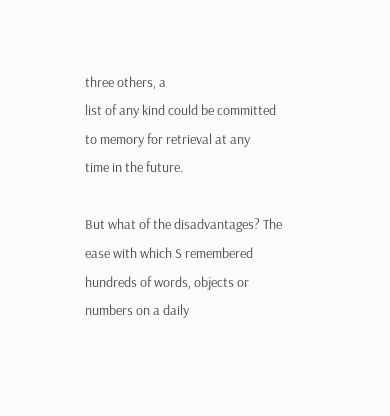three others, a
list of any kind could be committed to memory for retrieval at any
time in the future.

But what of the disadvantages? The ease with which S remembered
hundreds of words, objects or numbers on a daily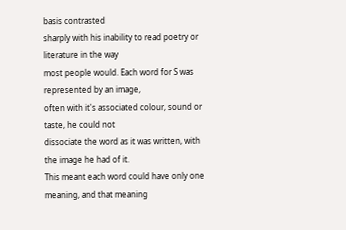basis contrasted
sharply with his inability to read poetry or literature in the way
most people would. Each word for S was represented by an image,
often with it's associated colour, sound or taste, he could not
dissociate the word as it was written, with the image he had of it.
This meant each word could have only one meaning, and that meaning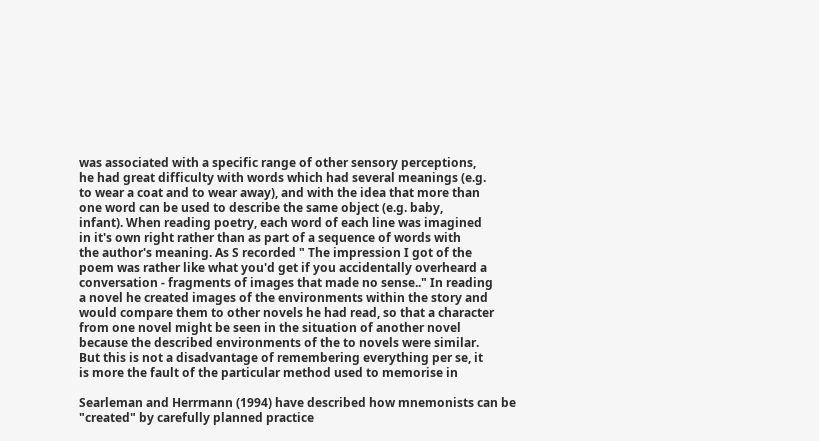was associated with a specific range of other sensory perceptions,
he had great difficulty with words which had several meanings (e.g.
to wear a coat and to wear away), and with the idea that more than
one word can be used to describe the same object (e.g. baby,
infant). When reading poetry, each word of each line was imagined
in it's own right rather than as part of a sequence of words with
the author's meaning. As S recorded " The impression I got of the
poem was rather like what you'd get if you accidentally overheard a
conversation - fragments of images that made no sense.." In reading
a novel he created images of the environments within the story and
would compare them to other novels he had read, so that a character
from one novel might be seen in the situation of another novel
because the described environments of the to novels were similar.
But this is not a disadvantage of remembering everything per se, it
is more the fault of the particular method used to memorise in

Searleman and Herrmann (1994) have described how mnemonists can be
"created" by carefully planned practice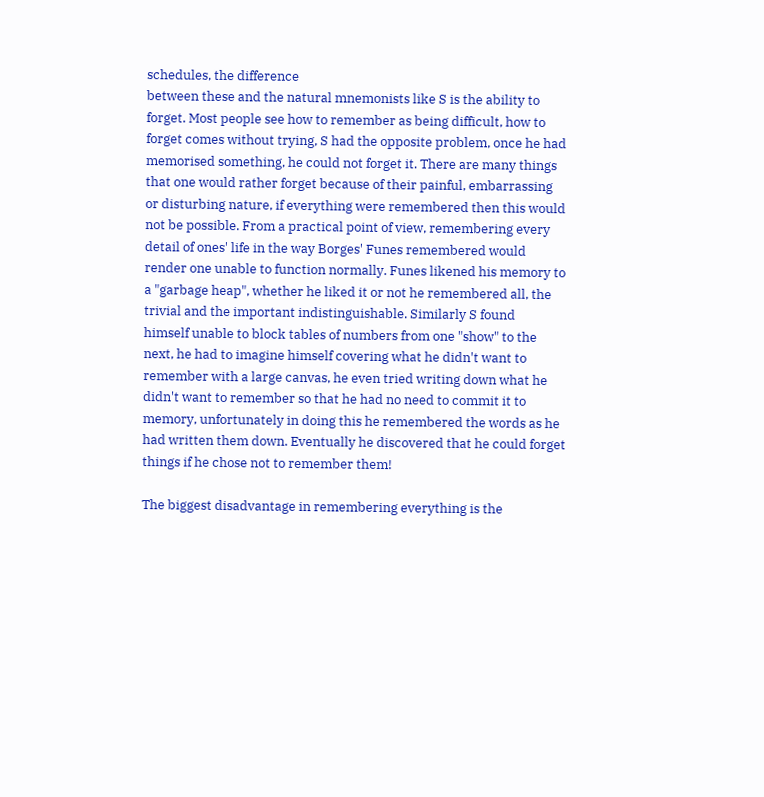schedules, the difference
between these and the natural mnemonists like S is the ability to
forget. Most people see how to remember as being difficult, how to
forget comes without trying, S had the opposite problem, once he had
memorised something, he could not forget it. There are many things
that one would rather forget because of their painful, embarrassing
or disturbing nature, if everything were remembered then this would
not be possible. From a practical point of view, remembering every
detail of ones' life in the way Borges' Funes remembered would
render one unable to function normally. Funes likened his memory to
a "garbage heap", whether he liked it or not he remembered all, the
trivial and the important indistinguishable. Similarly S found
himself unable to block tables of numbers from one "show" to the
next, he had to imagine himself covering what he didn't want to
remember with a large canvas, he even tried writing down what he
didn't want to remember so that he had no need to commit it to
memory, unfortunately in doing this he remembered the words as he
had written them down. Eventually he discovered that he could forget
things if he chose not to remember them!

The biggest disadvantage in remembering everything is the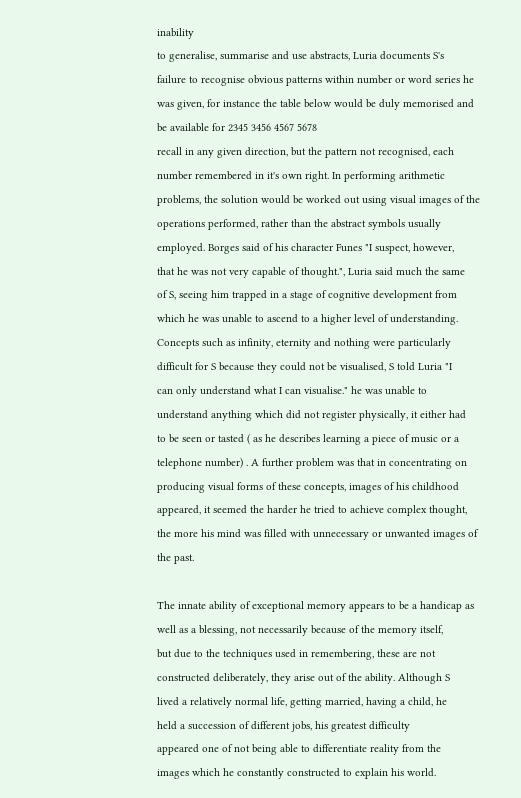inability
to generalise, summarise and use abstracts, Luria documents S's
failure to recognise obvious patterns within number or word series he
was given, for instance the table below would be duly memorised and
be available for 2345 3456 4567 5678
recall in any given direction, but the pattern not recognised, each
number remembered in it's own right. In performing arithmetic
problems, the solution would be worked out using visual images of the
operations performed, rather than the abstract symbols usually
employed. Borges said of his character Funes "I suspect, however,
that he was not very capable of thought.", Luria said much the same
of S, seeing him trapped in a stage of cognitive development from
which he was unable to ascend to a higher level of understanding.
Concepts such as infinity, eternity and nothing were particularly
difficult for S because they could not be visualised, S told Luria "I
can only understand what I can visualise." he was unable to
understand anything which did not register physically, it either had
to be seen or tasted ( as he describes learning a piece of music or a
telephone number) . A further problem was that in concentrating on
producing visual forms of these concepts, images of his childhood
appeared, it seemed the harder he tried to achieve complex thought,
the more his mind was filled with unnecessary or unwanted images of
the past.

The innate ability of exceptional memory appears to be a handicap as
well as a blessing, not necessarily because of the memory itself,
but due to the techniques used in remembering, these are not
constructed deliberately, they arise out of the ability. Although S
lived a relatively normal life, getting married, having a child, he
held a succession of different jobs, his greatest difficulty
appeared one of not being able to differentiate reality from the
images which he constantly constructed to explain his world.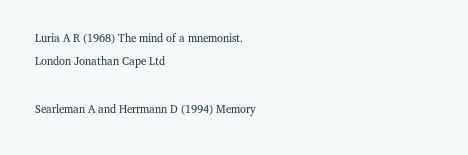Luria A R (1968) The mind of a mnemonist. London Jonathan Cape Ltd

Searleman A and Herrmann D (1994) Memory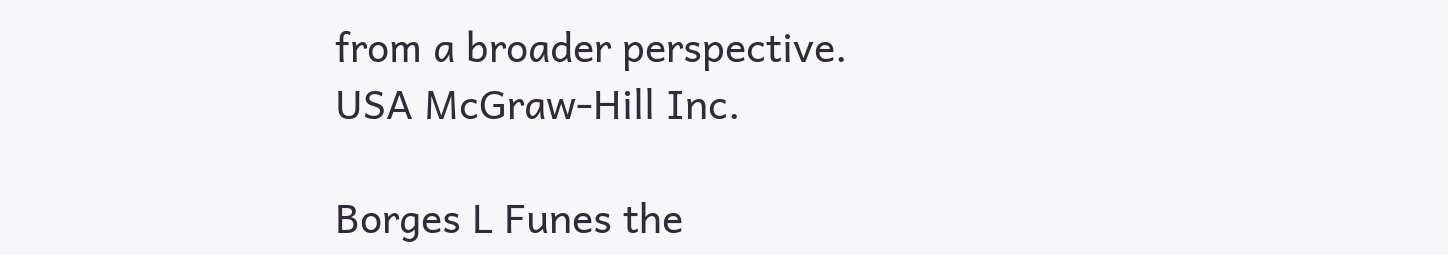from a broader perspective.
USA McGraw-Hill Inc.

Borges L Funes the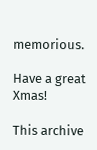memorious.

Have a great Xmas!

This archive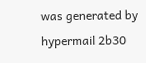was generated by hypermail 2b30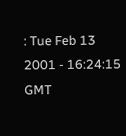: Tue Feb 13 2001 - 16:24:15 GMT